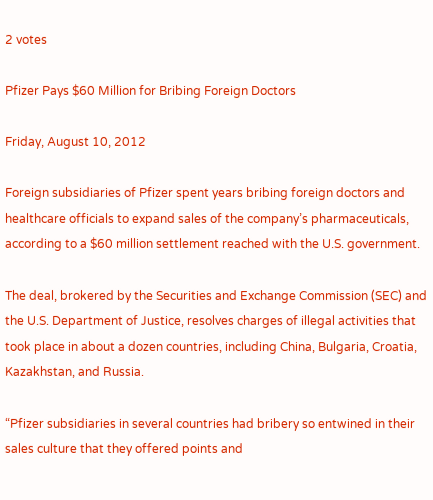2 votes

Pfizer Pays $60 Million for Bribing Foreign Doctors

Friday, August 10, 2012

Foreign subsidiaries of Pfizer spent years bribing foreign doctors and healthcare officials to expand sales of the company’s pharmaceuticals, according to a $60 million settlement reached with the U.S. government.

The deal, brokered by the Securities and Exchange Commission (SEC) and the U.S. Department of Justice, resolves charges of illegal activities that took place in about a dozen countries, including China, Bulgaria, Croatia, Kazakhstan, and Russia.

“Pfizer subsidiaries in several countries had bribery so entwined in their sales culture that they offered points and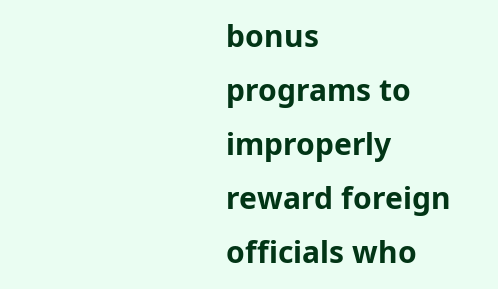bonus programs to improperly reward foreign officials who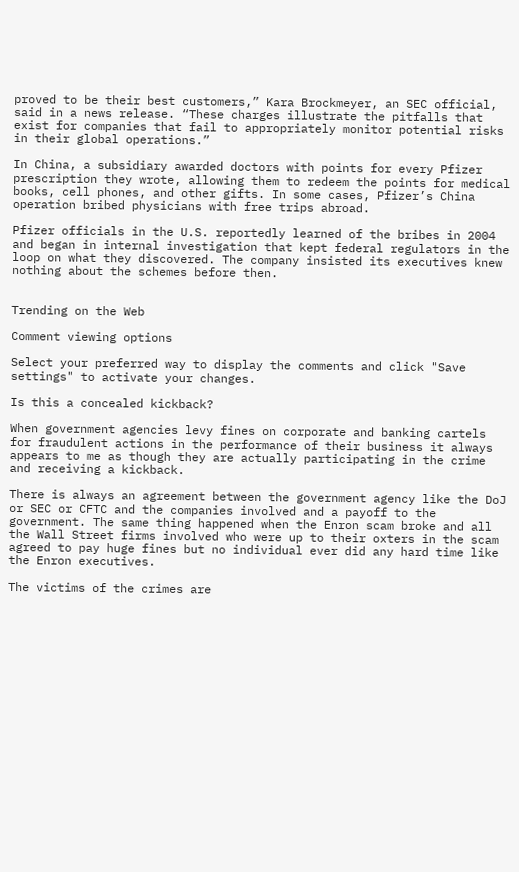proved to be their best customers,” Kara Brockmeyer, an SEC official, said in a news release. “These charges illustrate the pitfalls that exist for companies that fail to appropriately monitor potential risks in their global operations.”

In China, a subsidiary awarded doctors with points for every Pfizer prescription they wrote, allowing them to redeem the points for medical books, cell phones, and other gifts. In some cases, Pfizer’s China operation bribed physicians with free trips abroad.

Pfizer officials in the U.S. reportedly learned of the bribes in 2004 and began in internal investigation that kept federal regulators in the loop on what they discovered. The company insisted its executives knew nothing about the schemes before then.


Trending on the Web

Comment viewing options

Select your preferred way to display the comments and click "Save settings" to activate your changes.

Is this a concealed kickback?

When government agencies levy fines on corporate and banking cartels for fraudulent actions in the performance of their business it always appears to me as though they are actually participating in the crime and receiving a kickback.

There is always an agreement between the government agency like the DoJ or SEC or CFTC and the companies involved and a payoff to the government. The same thing happened when the Enron scam broke and all the Wall Street firms involved who were up to their oxters in the scam agreed to pay huge fines but no individual ever did any hard time like the Enron executives.

The victims of the crimes are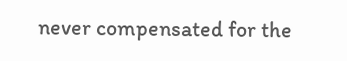never compensated for the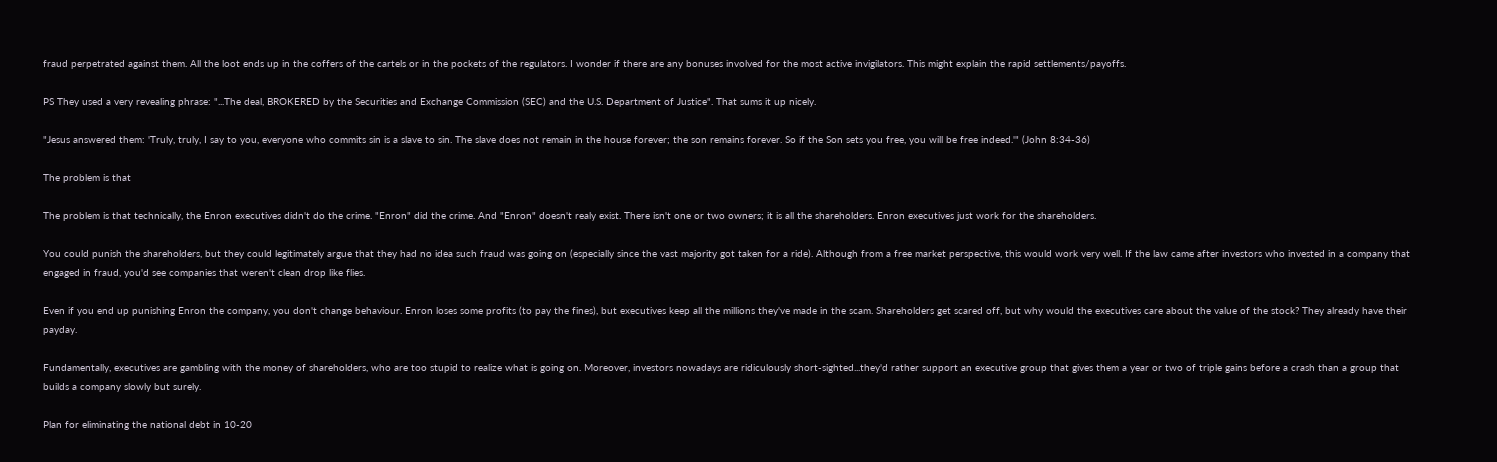fraud perpetrated against them. All the loot ends up in the coffers of the cartels or in the pockets of the regulators. I wonder if there are any bonuses involved for the most active invigilators. This might explain the rapid settlements/payoffs.

PS They used a very revealing phrase: "...The deal, BROKERED by the Securities and Exchange Commission (SEC) and the U.S. Department of Justice". That sums it up nicely.

"Jesus answered them: 'Truly, truly, I say to you, everyone who commits sin is a slave to sin. The slave does not remain in the house forever; the son remains forever. So if the Son sets you free, you will be free indeed.'" (John 8:34-36)

The problem is that

The problem is that technically, the Enron executives didn't do the crime. "Enron" did the crime. And "Enron" doesn't realy exist. There isn't one or two owners; it is all the shareholders. Enron executives just work for the shareholders.

You could punish the shareholders, but they could legitimately argue that they had no idea such fraud was going on (especially since the vast majority got taken for a ride). Although from a free market perspective, this would work very well. If the law came after investors who invested in a company that engaged in fraud, you'd see companies that weren't clean drop like flies.

Even if you end up punishing Enron the company, you don't change behaviour. Enron loses some profits (to pay the fines), but executives keep all the millions they've made in the scam. Shareholders get scared off, but why would the executives care about the value of the stock? They already have their payday.

Fundamentally, executives are gambling with the money of shareholders, who are too stupid to realize what is going on. Moreover, investors nowadays are ridiculously short-sighted...they'd rather support an executive group that gives them a year or two of triple gains before a crash than a group that builds a company slowly but surely.

Plan for eliminating the national debt in 10-20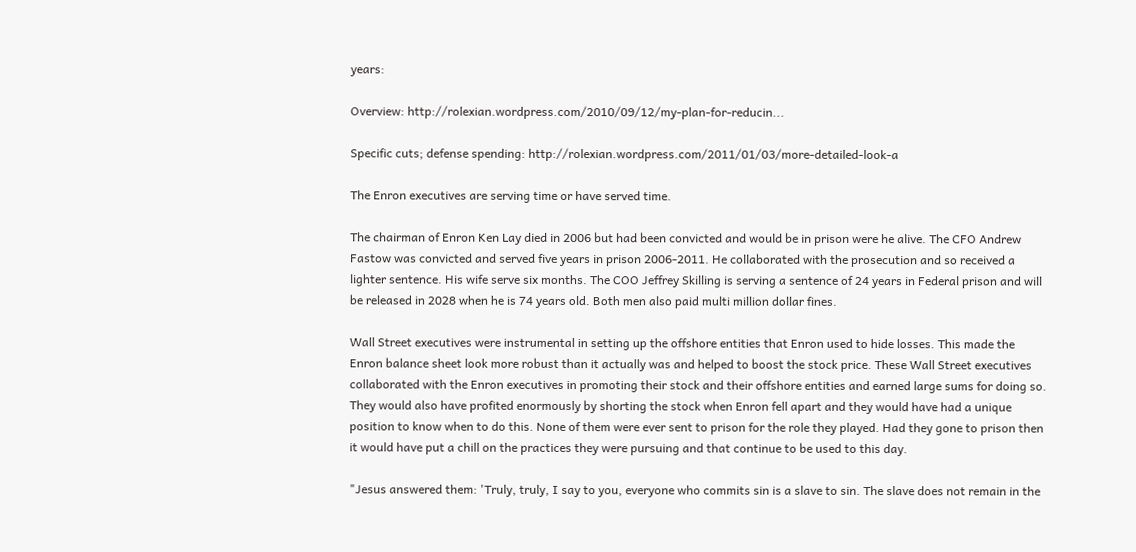years:

Overview: http://rolexian.wordpress.com/2010/09/12/my-plan-for-reducin...

Specific cuts; defense spending: http://rolexian.wordpress.com/2011/01/03/more-detailed-look-a

The Enron executives are serving time or have served time.

The chairman of Enron Ken Lay died in 2006 but had been convicted and would be in prison were he alive. The CFO Andrew Fastow was convicted and served five years in prison 2006-2011. He collaborated with the prosecution and so received a lighter sentence. His wife serve six months. The COO Jeffrey Skilling is serving a sentence of 24 years in Federal prison and will be released in 2028 when he is 74 years old. Both men also paid multi million dollar fines.

Wall Street executives were instrumental in setting up the offshore entities that Enron used to hide losses. This made the Enron balance sheet look more robust than it actually was and helped to boost the stock price. These Wall Street executives collaborated with the Enron executives in promoting their stock and their offshore entities and earned large sums for doing so. They would also have profited enormously by shorting the stock when Enron fell apart and they would have had a unique position to know when to do this. None of them were ever sent to prison for the role they played. Had they gone to prison then it would have put a chill on the practices they were pursuing and that continue to be used to this day.

"Jesus answered them: 'Truly, truly, I say to you, everyone who commits sin is a slave to sin. The slave does not remain in the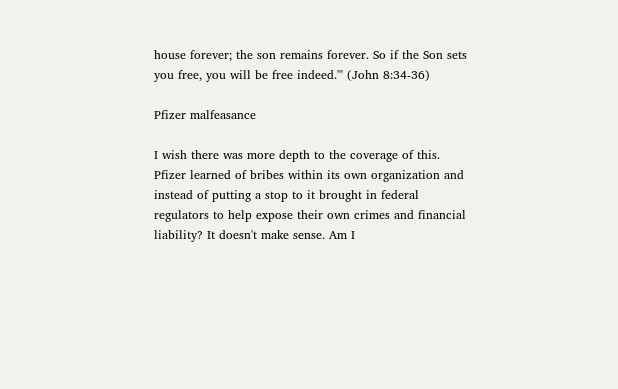house forever; the son remains forever. So if the Son sets you free, you will be free indeed.'" (John 8:34-36)

Pfizer malfeasance

I wish there was more depth to the coverage of this. Pfizer learned of bribes within its own organization and instead of putting a stop to it brought in federal regulators to help expose their own crimes and financial liability? It doesn't make sense. Am I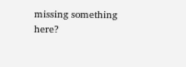missing something here?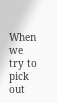When we try to pick out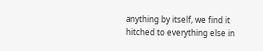anything by itself, we find it hitched to everything else in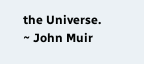the Universe.
~ John Muir